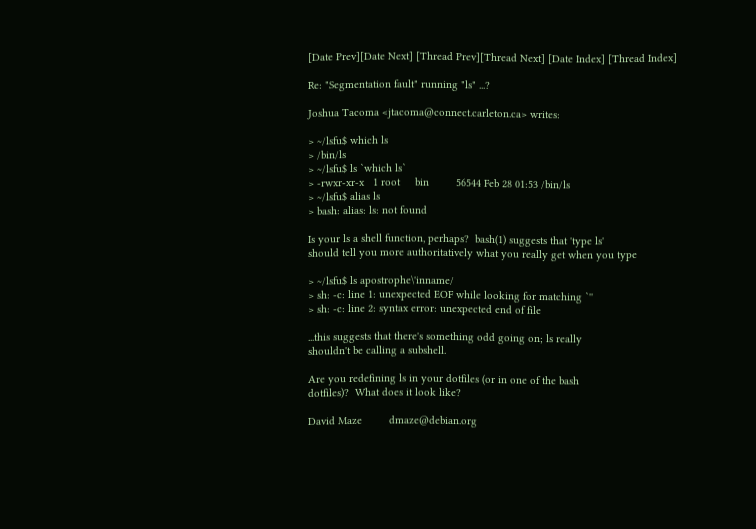[Date Prev][Date Next] [Thread Prev][Thread Next] [Date Index] [Thread Index]

Re: "Segmentation fault" running "ls" ...?

Joshua Tacoma <jtacoma@connect.carleton.ca> writes:

> ~/lsfu$ which ls
> /bin/ls
> ~/lsfu$ ls `which ls`
> -rwxr-xr-x   1 root     bin         56544 Feb 28 01:53 /bin/ls
> ~/lsfu$ alias ls
> bash: alias: ls: not found

Is your ls a shell function, perhaps?  bash(1) suggests that 'type ls'
should tell you more authoritatively what you really get when you type

> ~/lsfu$ ls apostrophe\'inname/
> sh: -c: line 1: unexpected EOF while looking for matching `''
> sh: -c: line 2: syntax error: unexpected end of file

...this suggests that there's something odd going on; ls really
shouldn't be calling a subshell.

Are you redefining ls in your dotfiles (or in one of the bash
dotfiles)?  What does it look like?

David Maze         dmaze@debian.org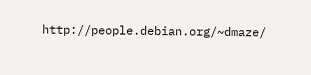http://people.debian.org/~dmaze/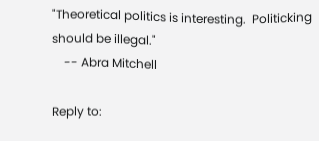"Theoretical politics is interesting.  Politicking should be illegal."
    -- Abra Mitchell

Reply to: